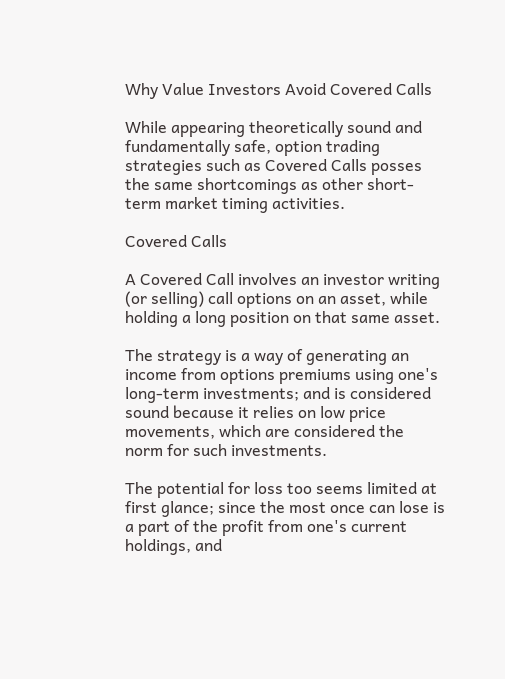Why Value Investors Avoid Covered Calls

While appearing theoretically sound and fundamentally safe, option trading strategies such as Covered Calls posses the same shortcomings as other short-term market timing activities.

Covered Calls

A Covered Call involves an investor writing (or selling) call options on an asset, while holding a long position on that same asset.

The strategy is a way of generating an income from options premiums using one's long-term investments; and is considered sound because it relies on low price movements, which are considered the norm for such investments.

The potential for loss too seems limited at first glance; since the most once can lose is a part of the profit from one's current holdings, and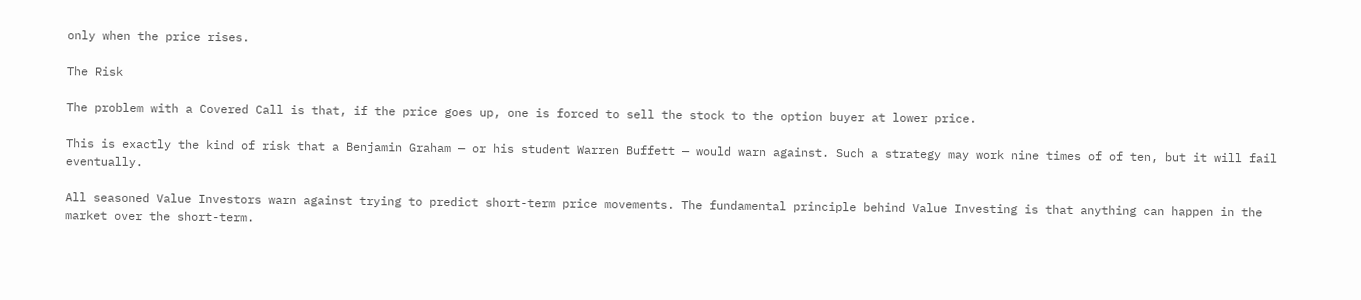only when the price rises.

The Risk

The problem with a Covered Call is that, if the price goes up, one is forced to sell the stock to the option buyer at lower price.

This is exactly the kind of risk that a Benjamin Graham — or his student Warren Buffett — would warn against. Such a strategy may work nine times of of ten, but it will fail eventually.

All seasoned Value Investors warn against trying to predict short-term price movements. The fundamental principle behind Value Investing is that anything can happen in the market over the short-term.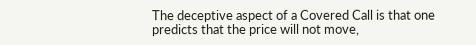The deceptive aspect of a Covered Call is that one predicts that the price will not move,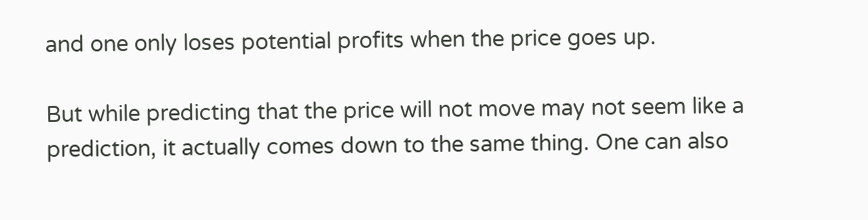and one only loses potential profits when the price goes up.

But while predicting that the price will not move may not seem like a prediction, it actually comes down to the same thing. One can also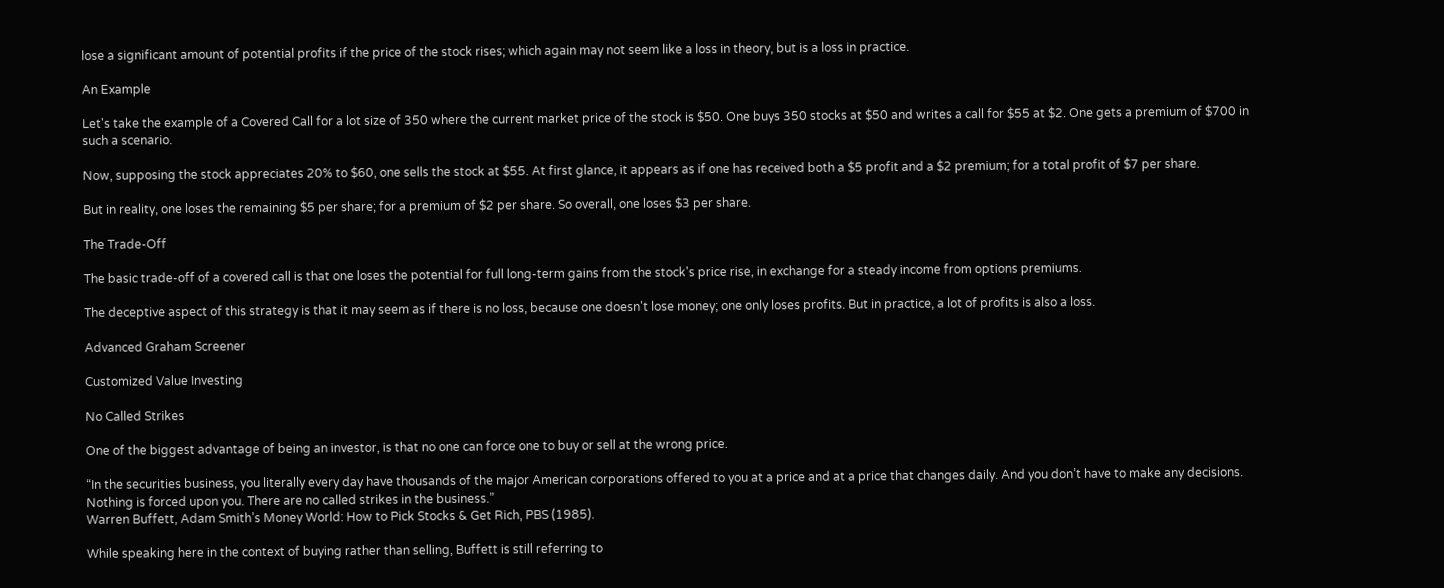lose a significant amount of potential profits if the price of the stock rises; which again may not seem like a loss in theory, but is a loss in practice.

An Example

Let's take the example of a Covered Call for a lot size of 350 where the current market price of the stock is $50. One buys 350 stocks at $50 and writes a call for $55 at $2. One gets a premium of $700 in such a scenario.

Now, supposing the stock appreciates 20% to $60, one sells the stock at $55. At first glance, it appears as if one has received both a $5 profit and a $2 premium; for a total profit of $7 per share.

But in reality, one loses the remaining $5 per share; for a premium of $2 per share. So overall, one loses $3 per share.

The Trade-Off

The basic trade-off of a covered call is that one loses the potential for full long-term gains from the stock's price rise, in exchange for a steady income from options premiums.

The deceptive aspect of this strategy is that it may seem as if there is no loss, because one doesn't lose money; one only loses profits. But in practice, a lot of profits is also a loss.

Advanced Graham Screener

Customized Value Investing

No Called Strikes

One of the biggest advantage of being an investor, is that no one can force one to buy or sell at the wrong price.

“In the securities business, you literally every day have thousands of the major American corporations offered to you at a price and at a price that changes daily. And you don’t have to make any decisions. Nothing is forced upon you. There are no called strikes in the business.”
Warren Buffett, Adam Smith’s Money World: How to Pick Stocks & Get Rich, PBS (1985).

While speaking here in the context of buying rather than selling, Buffett is still referring to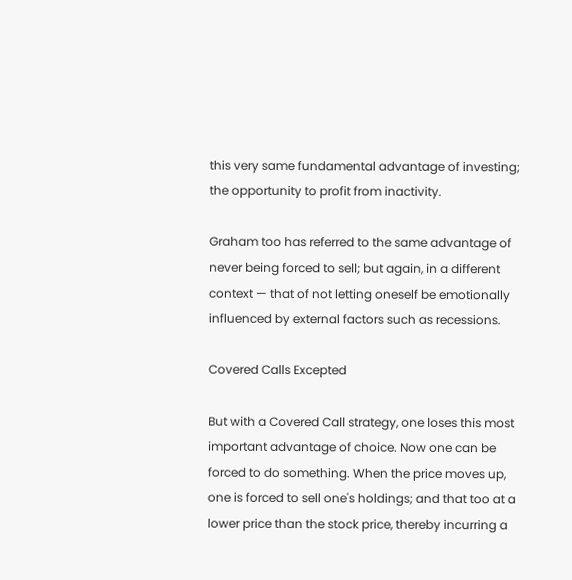this very same fundamental advantage of investing; the opportunity to profit from inactivity.

Graham too has referred to the same advantage of never being forced to sell; but again, in a different context — that of not letting oneself be emotionally influenced by external factors such as recessions.

Covered Calls Excepted

But with a Covered Call strategy, one loses this most important advantage of choice. Now one can be forced to do something. When the price moves up, one is forced to sell one's holdings; and that too at a lower price than the stock price, thereby incurring a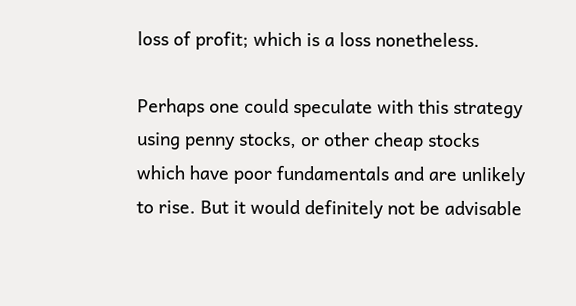loss of profit; which is a loss nonetheless.

Perhaps one could speculate with this strategy using penny stocks, or other cheap stocks which have poor fundamentals and are unlikely to rise. But it would definitely not be advisable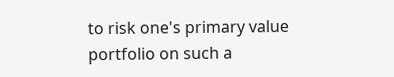to risk one's primary value portfolio on such a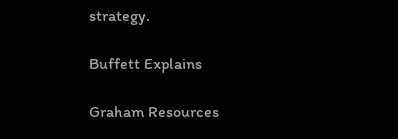strategy.

Buffett Explains

Graham Resources